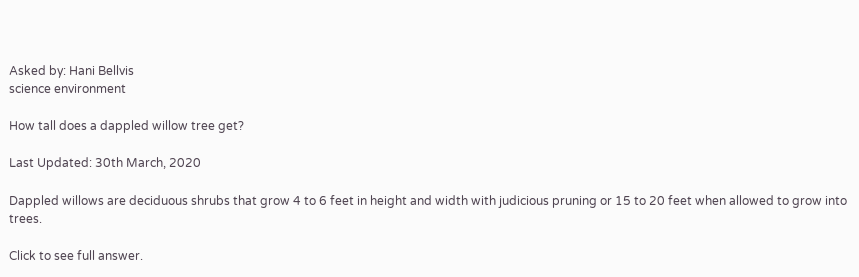Asked by: Hani Bellvis
science environment

How tall does a dappled willow tree get?

Last Updated: 30th March, 2020

Dappled willows are deciduous shrubs that grow 4 to 6 feet in height and width with judicious pruning or 15 to 20 feet when allowed to grow into trees.

Click to see full answer.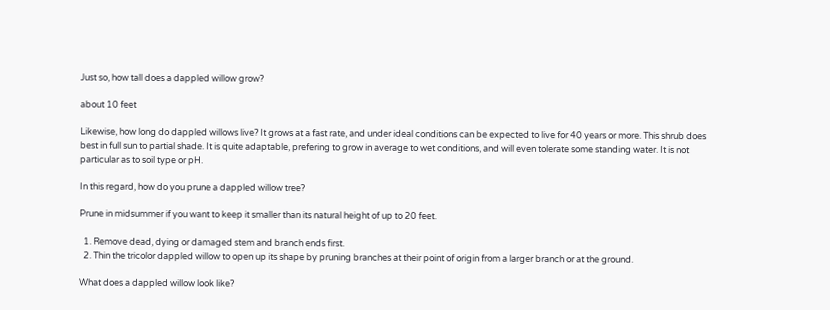Just so, how tall does a dappled willow grow?

about 10 feet

Likewise, how long do dappled willows live? It grows at a fast rate, and under ideal conditions can be expected to live for 40 years or more. This shrub does best in full sun to partial shade. It is quite adaptable, prefering to grow in average to wet conditions, and will even tolerate some standing water. It is not particular as to soil type or pH.

In this regard, how do you prune a dappled willow tree?

Prune in midsummer if you want to keep it smaller than its natural height of up to 20 feet.

  1. Remove dead, dying or damaged stem and branch ends first.
  2. Thin the tricolor dappled willow to open up its shape by pruning branches at their point of origin from a larger branch or at the ground.

What does a dappled willow look like?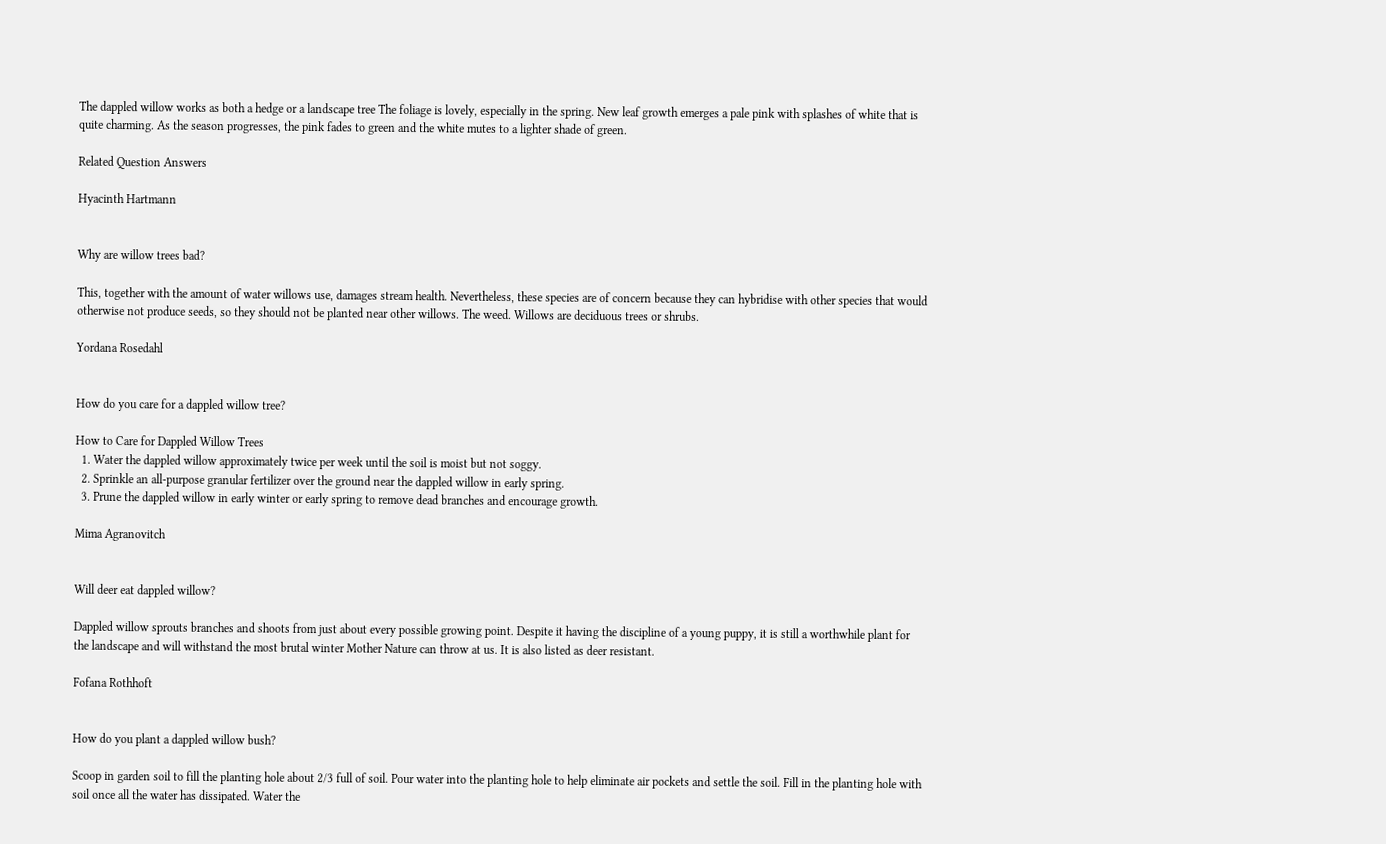The dappled willow works as both a hedge or a landscape tree The foliage is lovely, especially in the spring. New leaf growth emerges a pale pink with splashes of white that is quite charming. As the season progresses, the pink fades to green and the white mutes to a lighter shade of green.

Related Question Answers

Hyacinth Hartmann


Why are willow trees bad?

This, together with the amount of water willows use, damages stream health. Nevertheless, these species are of concern because they can hybridise with other species that would otherwise not produce seeds, so they should not be planted near other willows. The weed. Willows are deciduous trees or shrubs.

Yordana Rosedahl


How do you care for a dappled willow tree?

How to Care for Dappled Willow Trees
  1. Water the dappled willow approximately twice per week until the soil is moist but not soggy.
  2. Sprinkle an all-purpose granular fertilizer over the ground near the dappled willow in early spring.
  3. Prune the dappled willow in early winter or early spring to remove dead branches and encourage growth.

Mima Agranovitch


Will deer eat dappled willow?

Dappled willow sprouts branches and shoots from just about every possible growing point. Despite it having the discipline of a young puppy, it is still a worthwhile plant for the landscape and will withstand the most brutal winter Mother Nature can throw at us. It is also listed as deer resistant.

Fofana Rothhoft


How do you plant a dappled willow bush?

Scoop in garden soil to fill the planting hole about 2/3 full of soil. Pour water into the planting hole to help eliminate air pockets and settle the soil. Fill in the planting hole with soil once all the water has dissipated. Water the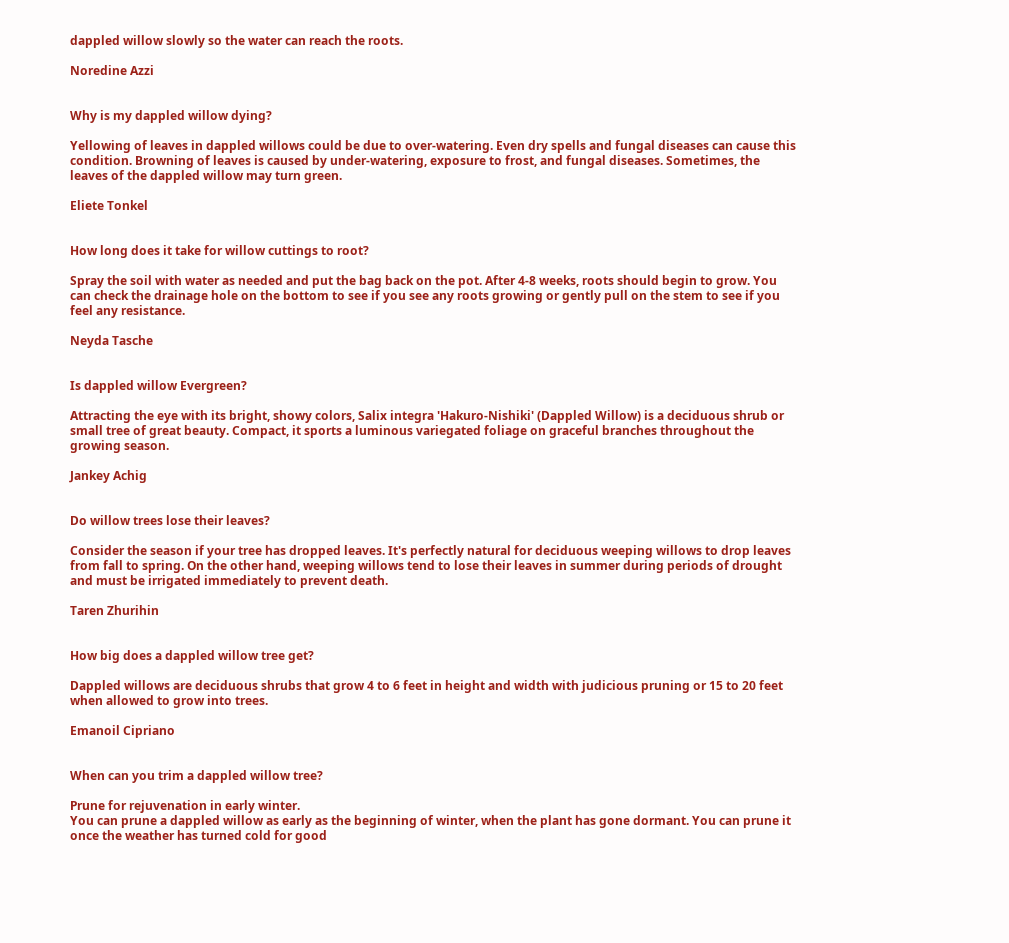dappled willow slowly so the water can reach the roots.

Noredine Azzi


Why is my dappled willow dying?

Yellowing of leaves in dappled willows could be due to over-watering. Even dry spells and fungal diseases can cause this condition. Browning of leaves is caused by under-watering, exposure to frost, and fungal diseases. Sometimes, the leaves of the dappled willow may turn green.

Eliete Tonkel


How long does it take for willow cuttings to root?

Spray the soil with water as needed and put the bag back on the pot. After 4-8 weeks, roots should begin to grow. You can check the drainage hole on the bottom to see if you see any roots growing or gently pull on the stem to see if you feel any resistance.

Neyda Tasche


Is dappled willow Evergreen?

Attracting the eye with its bright, showy colors, Salix integra 'Hakuro-Nishiki' (Dappled Willow) is a deciduous shrub or small tree of great beauty. Compact, it sports a luminous variegated foliage on graceful branches throughout the growing season.

Jankey Achig


Do willow trees lose their leaves?

Consider the season if your tree has dropped leaves. It's perfectly natural for deciduous weeping willows to drop leaves from fall to spring. On the other hand, weeping willows tend to lose their leaves in summer during periods of drought and must be irrigated immediately to prevent death.

Taren Zhurihin


How big does a dappled willow tree get?

Dappled willows are deciduous shrubs that grow 4 to 6 feet in height and width with judicious pruning or 15 to 20 feet when allowed to grow into trees.

Emanoil Cipriano


When can you trim a dappled willow tree?

Prune for rejuvenation in early winter.
You can prune a dappled willow as early as the beginning of winter, when the plant has gone dormant. You can prune it once the weather has turned cold for good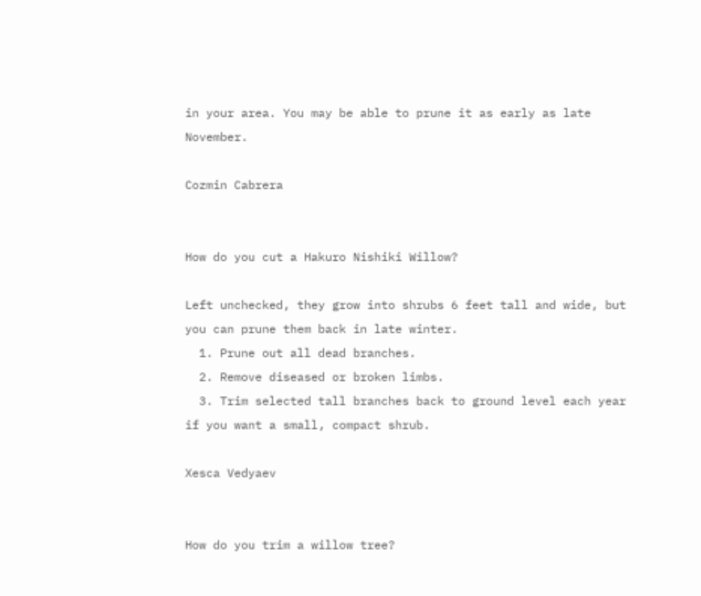in your area. You may be able to prune it as early as late November.

Cozmin Cabrera


How do you cut a Hakuro Nishiki Willow?

Left unchecked, they grow into shrubs 6 feet tall and wide, but you can prune them back in late winter.
  1. Prune out all dead branches.
  2. Remove diseased or broken limbs.
  3. Trim selected tall branches back to ground level each year if you want a small, compact shrub.

Xesca Vedyaev


How do you trim a willow tree?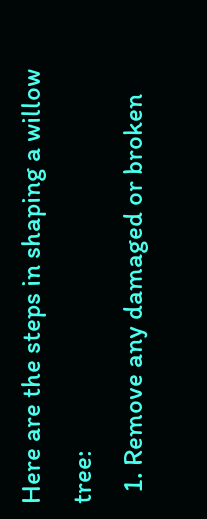Here are the steps in shaping a willow tree:
  1. Remove any damaged or broken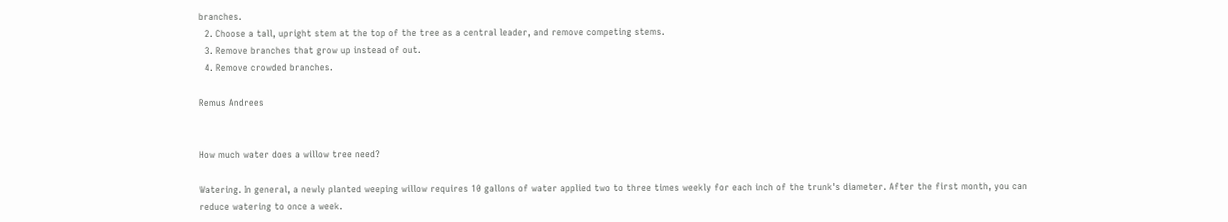branches.
  2. Choose a tall, upright stem at the top of the tree as a central leader, and remove competing stems.
  3. Remove branches that grow up instead of out.
  4. Remove crowded branches.

Remus Andrees


How much water does a willow tree need?

Watering. In general, a newly planted weeping willow requires 10 gallons of water applied two to three times weekly for each inch of the trunk's diameter. After the first month, you can reduce watering to once a week.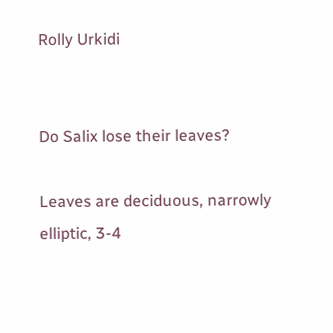Rolly Urkidi


Do Salix lose their leaves?

Leaves are deciduous, narrowly elliptic, 3-4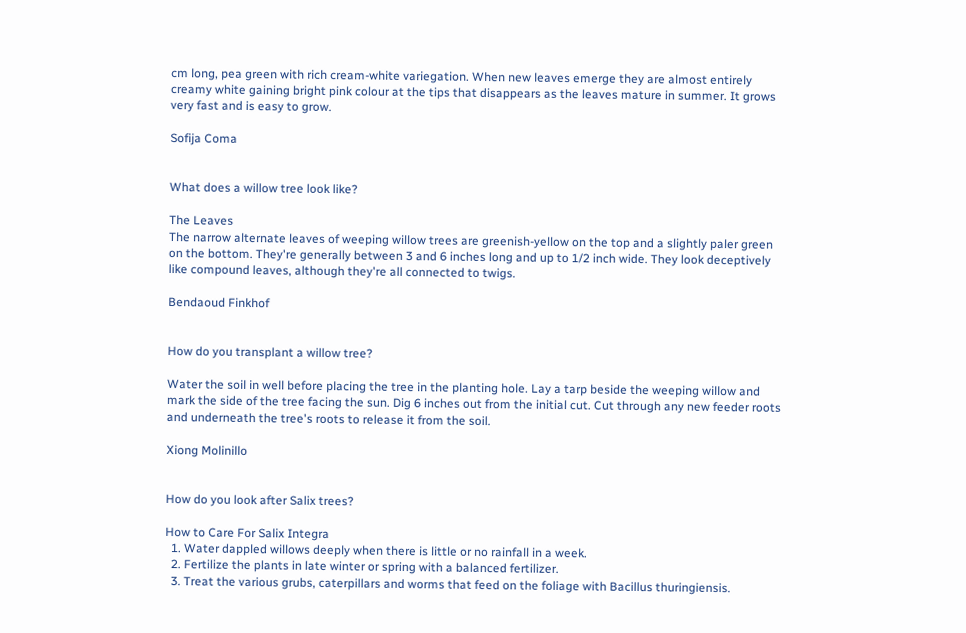cm long, pea green with rich cream-white variegation. When new leaves emerge they are almost entirely creamy white gaining bright pink colour at the tips that disappears as the leaves mature in summer. It grows very fast and is easy to grow.

Sofija Coma


What does a willow tree look like?

The Leaves
The narrow alternate leaves of weeping willow trees are greenish-yellow on the top and a slightly paler green on the bottom. They're generally between 3 and 6 inches long and up to 1/2 inch wide. They look deceptively like compound leaves, although they're all connected to twigs.

Bendaoud Finkhof


How do you transplant a willow tree?

Water the soil in well before placing the tree in the planting hole. Lay a tarp beside the weeping willow and mark the side of the tree facing the sun. Dig 6 inches out from the initial cut. Cut through any new feeder roots and underneath the tree's roots to release it from the soil.

Xiong Molinillo


How do you look after Salix trees?

How to Care For Salix Integra
  1. Water dappled willows deeply when there is little or no rainfall in a week.
  2. Fertilize the plants in late winter or spring with a balanced fertilizer.
  3. Treat the various grubs, caterpillars and worms that feed on the foliage with Bacillus thuringiensis.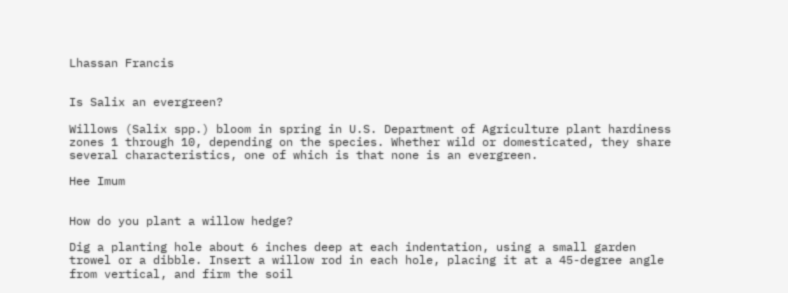Lhassan Francis


Is Salix an evergreen?

Willows (Salix spp.) bloom in spring in U.S. Department of Agriculture plant hardiness zones 1 through 10, depending on the species. Whether wild or domesticated, they share several characteristics, one of which is that none is an evergreen.

Hee Imum


How do you plant a willow hedge?

Dig a planting hole about 6 inches deep at each indentation, using a small garden trowel or a dibble. Insert a willow rod in each hole, placing it at a 45-degree angle from vertical, and firm the soil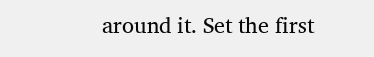around it. Set the first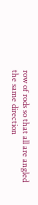row of rods so that all are angled the same direction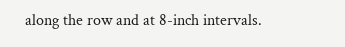along the row and at 8-inch intervals.